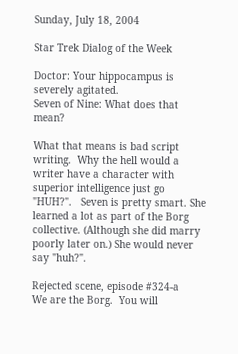Sunday, July 18, 2004

Star Trek Dialog of the Week

Doctor: Your hippocampus is severely agitated.
Seven of Nine: What does that mean?

What that means is bad script writing.  Why the hell would a writer have a character with superior intelligence just go "HUH?".   Seven is pretty smart. She learned a lot as part of the Borg collective. (Although she did marry poorly later on.) She would never say "huh?".

Rejected scene, episode #324-a
We are the Borg.  You will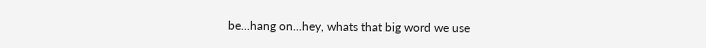be...hang on...hey, whats that big word we use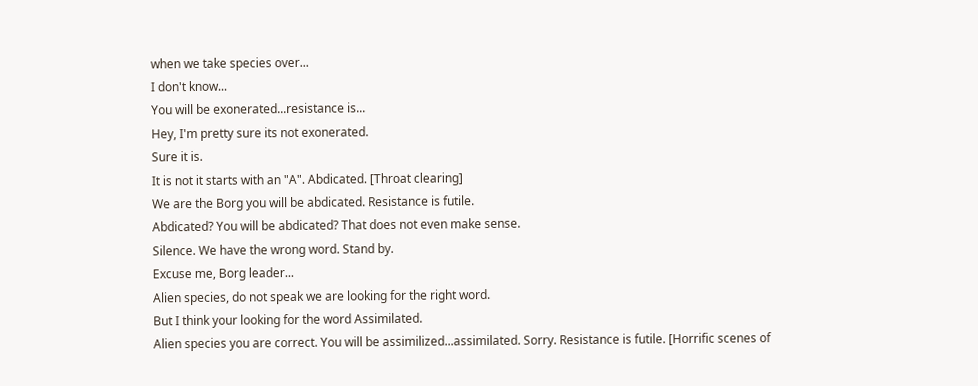when we take species over...
I don't know...
You will be exonerated...resistance is...
Hey, I'm pretty sure its not exonerated.
Sure it is.
It is not it starts with an "A". Abdicated. [Throat clearing]
We are the Borg you will be abdicated. Resistance is futile.
Abdicated? You will be abdicated? That does not even make sense.
Silence. We have the wrong word. Stand by.
Excuse me, Borg leader...
Alien species, do not speak we are looking for the right word.
But I think your looking for the word Assimilated.
Alien species you are correct. You will be assimilized...assimilated. Sorry. Resistance is futile. [Horrific scenes of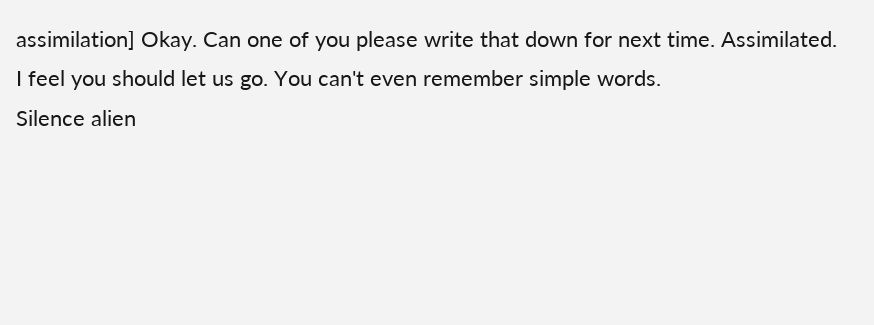assimilation] Okay. Can one of you please write that down for next time. Assimilated.
I feel you should let us go. You can't even remember simple words.
Silence alien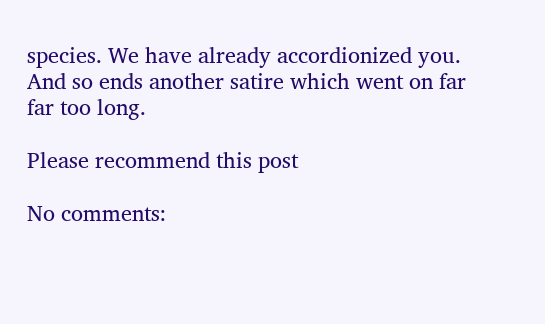species. We have already accordionized you.
And so ends another satire which went on far far too long.

Please recommend this post

No comments: